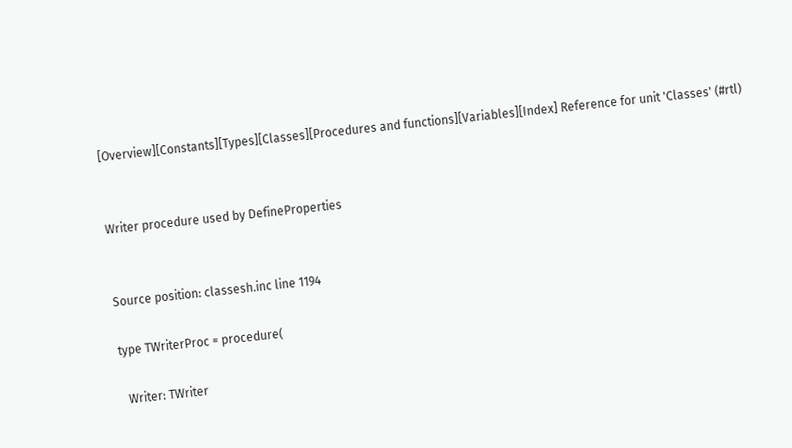[Overview][Constants][Types][Classes][Procedures and functions][Variables][Index] Reference for unit 'Classes' (#rtl)


Writer procedure used by DefineProperties


Source position: classesh.inc line 1194

type TWriterProc = procedure(

  Writer: TWriter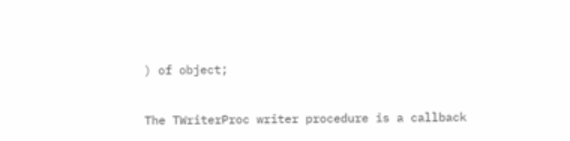) of object;


The TWriterProc writer procedure is a callback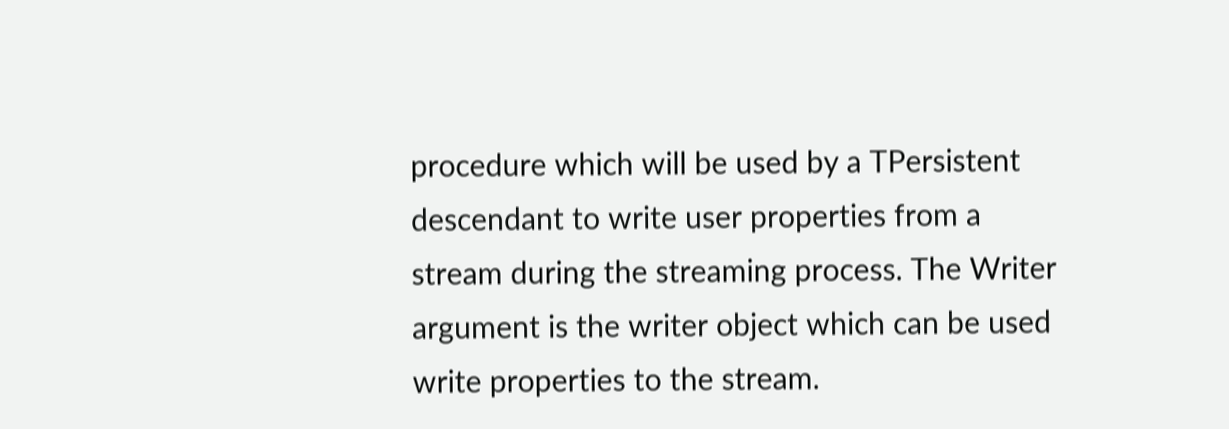procedure which will be used by a TPersistent descendant to write user properties from a stream during the streaming process. The Writer argument is the writer object which can be used write properties to the stream.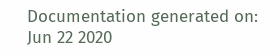Documentation generated on: Jun 22 2020